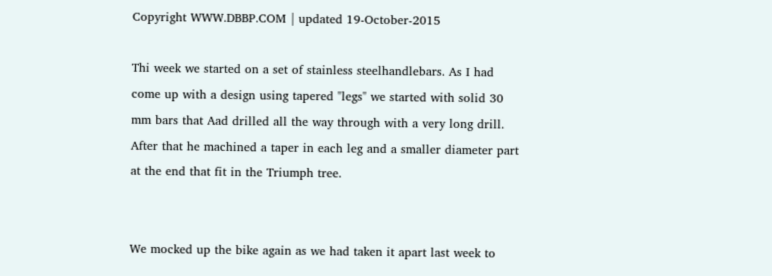Copyright WWW.DBBP.COM | updated 19-October-2015

Thi week we started on a set of stainless steelhandlebars. As I had come up with a design using tapered "legs" we started with solid 30 mm bars that Aad drilled all the way through with a very long drill. After that he machined a taper in each leg and a smaller diameter part at the end that fit in the Triumph tree.


We mocked up the bike again as we had taken it apart last week to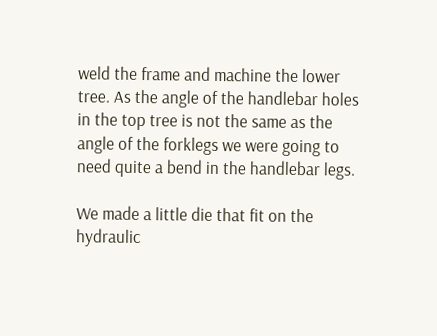weld the frame and machine the lower tree. As the angle of the handlebar holes in the top tree is not the same as the angle of the forklegs we were going to need quite a bend in the handlebar legs.

We made a little die that fit on the hydraulic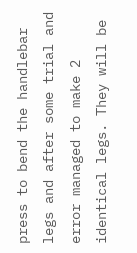press to bend the handlebar legs and after some trial and error managed to make 2 identical legs. They will be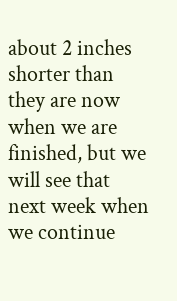about 2 inches shorter than they are now when we are finished, but we will see that next week when we continue